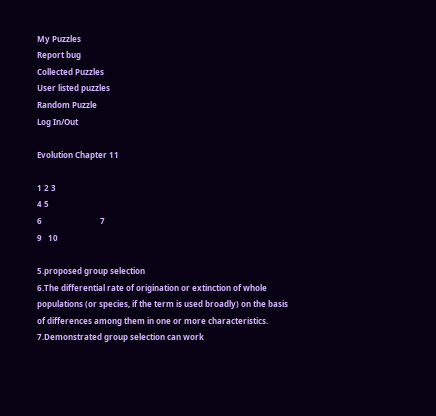My Puzzles
Report bug
Collected Puzzles
User listed puzzles
Random Puzzle
Log In/Out

Evolution Chapter 11

1 2 3
4 5
6                             7
9   10

5.proposed group selection
6.The differential rate of origination or extinction of whole populations (or species, if the term is used broadly) on the basis of differences among them in one or more characteristics.
7.Demonstrated group selection can work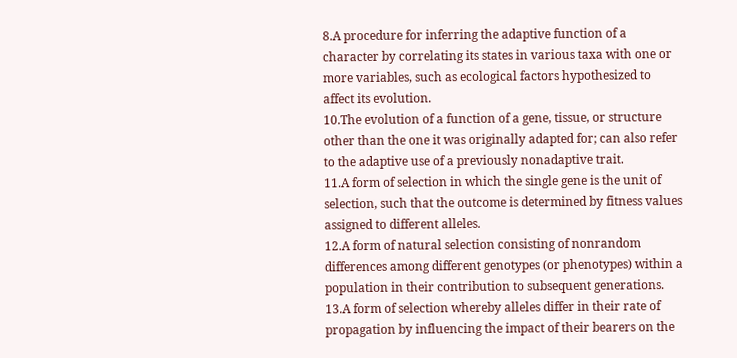8.A procedure for inferring the adaptive function of a character by correlating its states in various taxa with one or more variables, such as ecological factors hypothesized to affect its evolution.
10.The evolution of a function of a gene, tissue, or structure other than the one it was originally adapted for; can also refer to the adaptive use of a previously nonadaptive trait.
11.A form of selection in which the single gene is the unit of selection, such that the outcome is determined by fitness values assigned to different alleles.
12.A form of natural selection consisting of nonrandom differences among different genotypes (or phenotypes) within a population in their contribution to subsequent generations.
13.A form of selection whereby alleles differ in their rate of propagation by influencing the impact of their bearers on the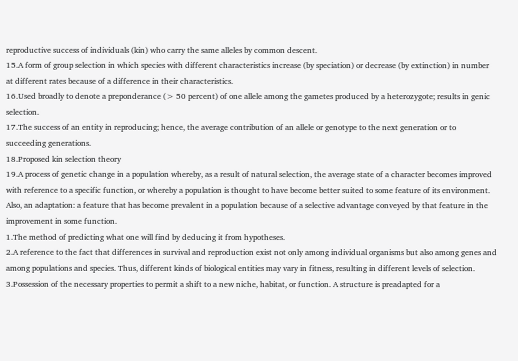reproductive success of individuals (kin) who carry the same alleles by common descent.
15.A form of group selection in which species with different characteristics increase (by speciation) or decrease (by extinction) in number at different rates because of a difference in their characteristics.
16.Used broadly to denote a preponderance (> 50 percent) of one allele among the gametes produced by a heterozygote; results in genic selection.
17.The success of an entity in reproducing; hence, the average contribution of an allele or genotype to the next generation or to succeeding generations.
18.Proposed kin selection theory
19.A process of genetic change in a population whereby, as a result of natural selection, the average state of a character becomes improved with reference to a specific function, or whereby a population is thought to have become better suited to some feature of its environment. Also, an adaptation: a feature that has become prevalent in a population because of a selective advantage conveyed by that feature in the improvement in some function.
1.The method of predicting what one will find by deducing it from hypotheses.
2.A reference to the fact that differences in survival and reproduction exist not only among individual organisms but also among genes and among populations and species. Thus, different kinds of biological entities may vary in fitness, resulting in different levels of selection.
3.Possession of the necessary properties to permit a shift to a new niche, habitat, or function. A structure is preadapted for a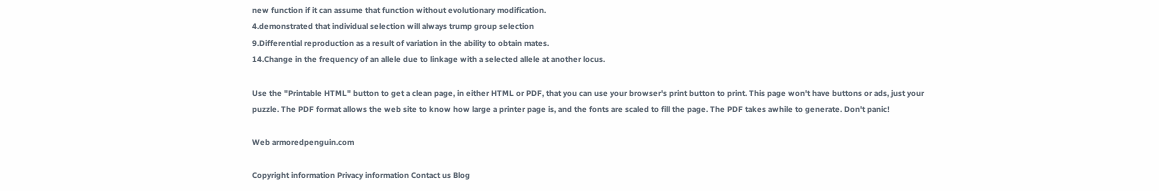new function if it can assume that function without evolutionary modification.
4.demonstrated that individual selection will always trump group selection
9.Differential reproduction as a result of variation in the ability to obtain mates.
14.Change in the frequency of an allele due to linkage with a selected allele at another locus.

Use the "Printable HTML" button to get a clean page, in either HTML or PDF, that you can use your browser's print button to print. This page won't have buttons or ads, just your puzzle. The PDF format allows the web site to know how large a printer page is, and the fonts are scaled to fill the page. The PDF takes awhile to generate. Don't panic!

Web armoredpenguin.com

Copyright information Privacy information Contact us Blog